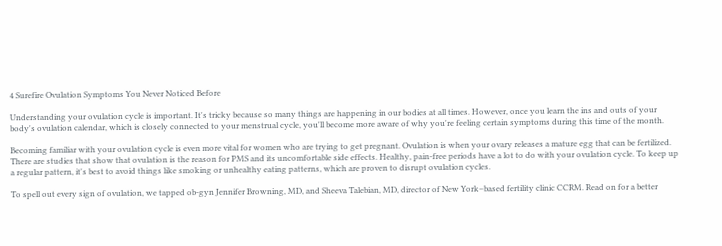4 Surefire Ovulation Symptoms You Never Noticed Before

Understanding your ovulation cycle is important. It's tricky because so many things are happening in our bodies at all times. However, once you learn the ins and outs of your body's ovulation calendar, which is closely connected to your menstrual cycle, you'll become more aware of why you're feeling certain symptoms during this time of the month.

Becoming familiar with your ovulation cycle is even more vital for women who are trying to get pregnant. Ovulation is when your ovary releases a mature egg that can be fertilized. There are studies that show that ovulation is the reason for PMS and its uncomfortable side effects. Healthy, pain-free periods have a lot to do with your ovulation cycle. To keep up a regular pattern, it's best to avoid things like smoking or unhealthy eating patterns, which are proven to disrupt ovulation cycles.

To spell out every sign of ovulation, we tapped ob-gyn Jennifer Browning, MD, and Sheeva Talebian, MD, director of New York–based fertility clinic CCRM. Read on for a better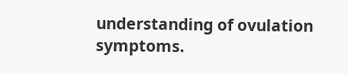understanding of ovulation symptoms.